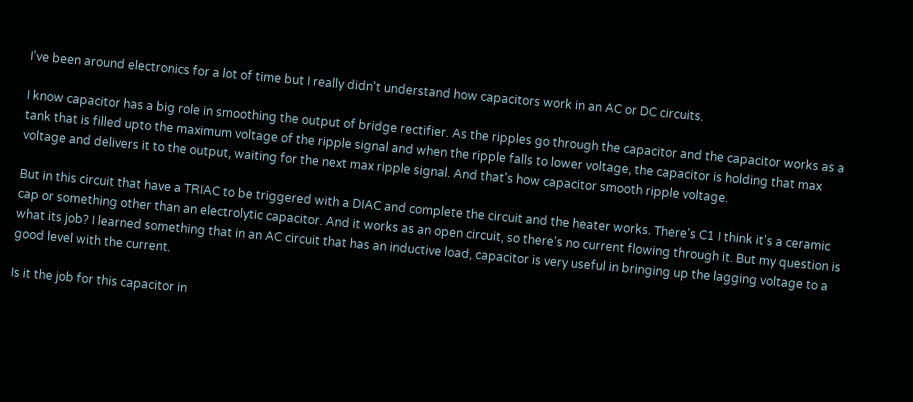I've been around electronics for a lot of time but I really didn't understand how capacitors work in an AC or DC circuits.

I know capacitor has a big role in smoothing the output of bridge rectifier. As the ripples go through the capacitor and the capacitor works as a tank that is filled upto the maximum voltage of the ripple signal and when the ripple falls to lower voltage, the capacitor is holding that max voltage and delivers it to the output, waiting for the next max ripple signal. And that's how capacitor smooth ripple voltage.

But in this circuit that have a TRIAC to be triggered with a DIAC and complete the circuit and the heater works. There's C1 I think it's a ceramic cap or something other than an electrolytic capacitor. And it works as an open circuit, so there's no current flowing through it. But my question is what its job? I learned something that in an AC circuit that has an inductive load, capacitor is very useful in bringing up the lagging voltage to a good level with the current.

Is it the job for this capacitor in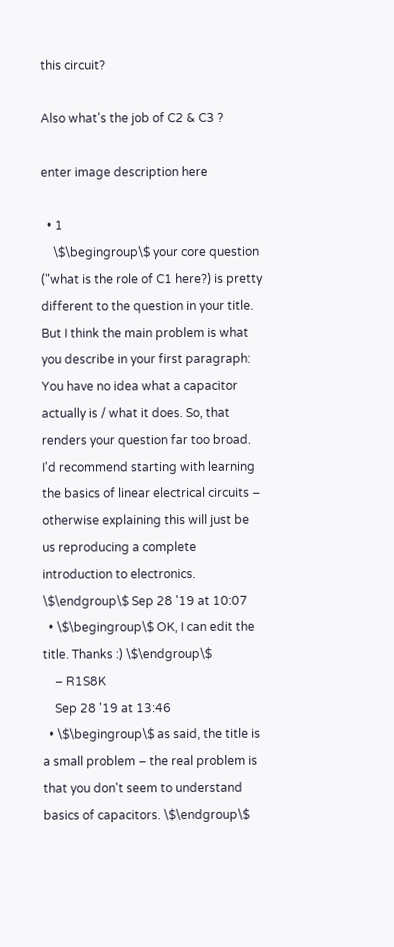this circuit?

Also what's the job of C2 & C3 ?

enter image description here

  • 1
    \$\begingroup\$ your core question ("what is the role of C1 here?) is pretty different to the question in your title. But I think the main problem is what you describe in your first paragraph: You have no idea what a capacitor actually is / what it does. So, that renders your question far too broad. I'd recommend starting with learning the basics of linear electrical circuits – otherwise explaining this will just be us reproducing a complete introduction to electronics. \$\endgroup\$ Sep 28 '19 at 10:07
  • \$\begingroup\$ OK, I can edit the title. Thanks :) \$\endgroup\$
    – R1S8K
    Sep 28 '19 at 13:46
  • \$\begingroup\$ as said, the title is a small problem – the real problem is that you don't seem to understand basics of capacitors. \$\endgroup\$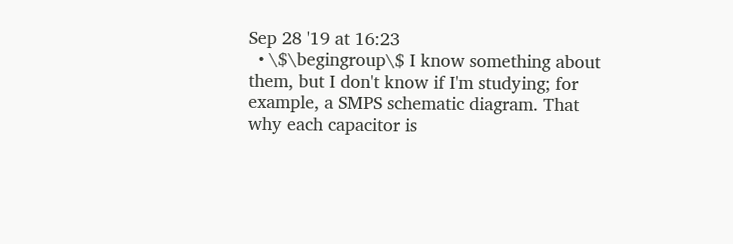Sep 28 '19 at 16:23
  • \$\begingroup\$ I know something about them, but I don't know if I'm studying; for example, a SMPS schematic diagram. That why each capacitor is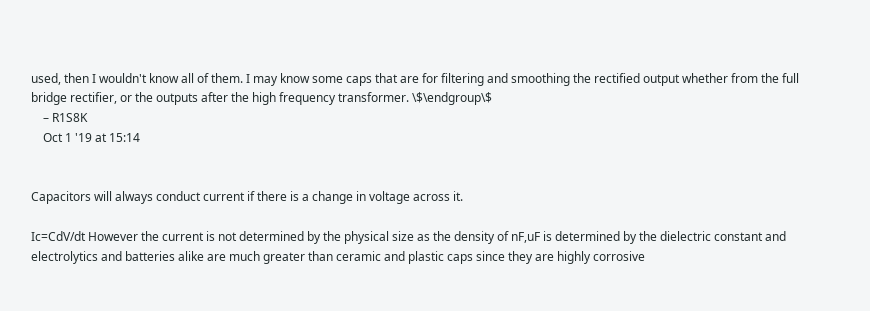used, then I wouldn't know all of them. I may know some caps that are for filtering and smoothing the rectified output whether from the full bridge rectifier, or the outputs after the high frequency transformer. \$\endgroup\$
    – R1S8K
    Oct 1 '19 at 15:14


Capacitors will always conduct current if there is a change in voltage across it.

Ic=CdV/dt However the current is not determined by the physical size as the density of nF,uF is determined by the dielectric constant and electrolytics and batteries alike are much greater than ceramic and plastic caps since they are highly corrosive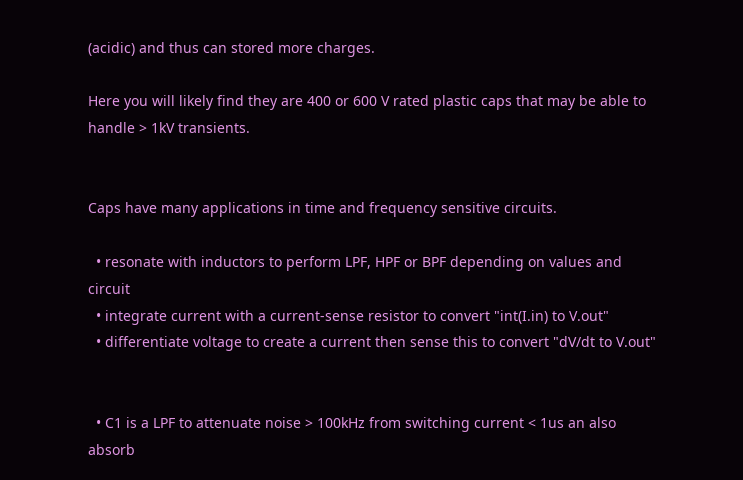(acidic) and thus can stored more charges.

Here you will likely find they are 400 or 600 V rated plastic caps that may be able to handle > 1kV transients.


Caps have many applications in time and frequency sensitive circuits.

  • resonate with inductors to perform LPF, HPF or BPF depending on values and circuit
  • integrate current with a current-sense resistor to convert "int(I.in) to V.out"
  • differentiate voltage to create a current then sense this to convert "dV/dt to V.out"


  • C1 is a LPF to attenuate noise > 100kHz from switching current < 1us an also absorb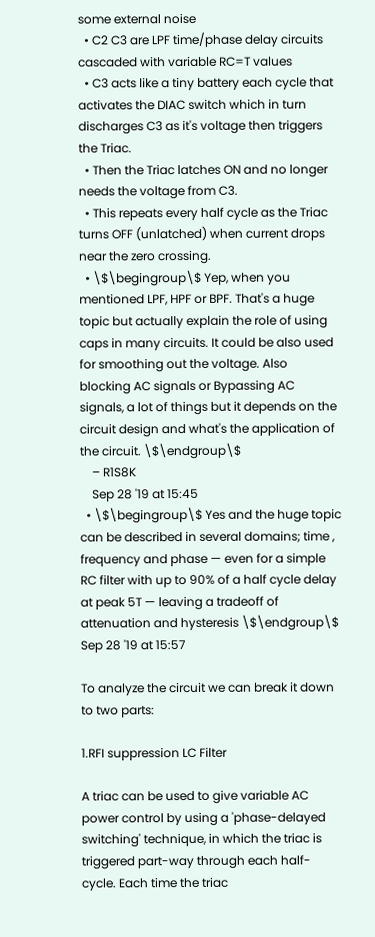some external noise
  • C2 C3 are LPF time/phase delay circuits cascaded with variable RC=T values
  • C3 acts like a tiny battery each cycle that activates the DIAC switch which in turn discharges C3 as it's voltage then triggers the Triac.
  • Then the Triac latches ON and no longer needs the voltage from C3.
  • This repeats every half cycle as the Triac turns OFF (unlatched) when current drops near the zero crossing.
  • \$\begingroup\$ Yep, when you mentioned LPF, HPF or BPF. That's a huge topic but actually explain the role of using caps in many circuits. It could be also used for smoothing out the voltage. Also blocking AC signals or Bypassing AC signals, a lot of things but it depends on the circuit design and what's the application of the circuit. \$\endgroup\$
    – R1S8K
    Sep 28 '19 at 15:45
  • \$\begingroup\$ Yes and the huge topic can be described in several domains; time , frequency and phase — even for a simple RC filter with up to 90% of a half cycle delay at peak 5T — leaving a tradeoff of attenuation and hysteresis \$\endgroup\$ Sep 28 '19 at 15:57

To analyze the circuit we can break it down to two parts:

1.RFI suppression LC Filter

A triac can be used to give variable AC power control by using a 'phase-delayed switching' technique, in which the triac is triggered part-way through each half-cycle. Each time the triac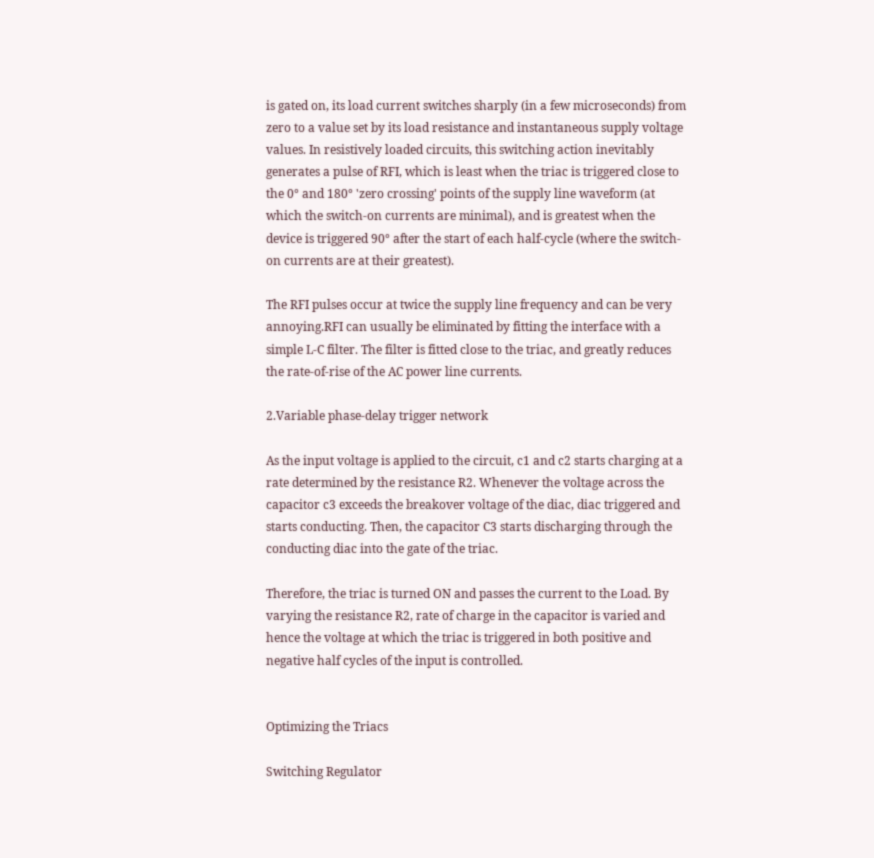is gated on, its load current switches sharply (in a few microseconds) from zero to a value set by its load resistance and instantaneous supply voltage values. In resistively loaded circuits, this switching action inevitably generates a pulse of RFI, which is least when the triac is triggered close to the 0° and 180° 'zero crossing' points of the supply line waveform (at which the switch-on currents are minimal), and is greatest when the device is triggered 90° after the start of each half-cycle (where the switch-on currents are at their greatest).

The RFI pulses occur at twice the supply line frequency and can be very annoying.RFI can usually be eliminated by fitting the interface with a simple L-C filter. The filter is fitted close to the triac, and greatly reduces the rate-of-rise of the AC power line currents.

2.Variable phase-delay trigger network

As the input voltage is applied to the circuit, c1 and c2 starts charging at a rate determined by the resistance R2. Whenever the voltage across the capacitor c3 exceeds the breakover voltage of the diac, diac triggered and starts conducting. Then, the capacitor C3 starts discharging through the conducting diac into the gate of the triac.

Therefore, the triac is turned ON and passes the current to the Load. By varying the resistance R2, rate of charge in the capacitor is varied and hence the voltage at which the triac is triggered in both positive and negative half cycles of the input is controlled.


Optimizing the Triacs

Switching Regulator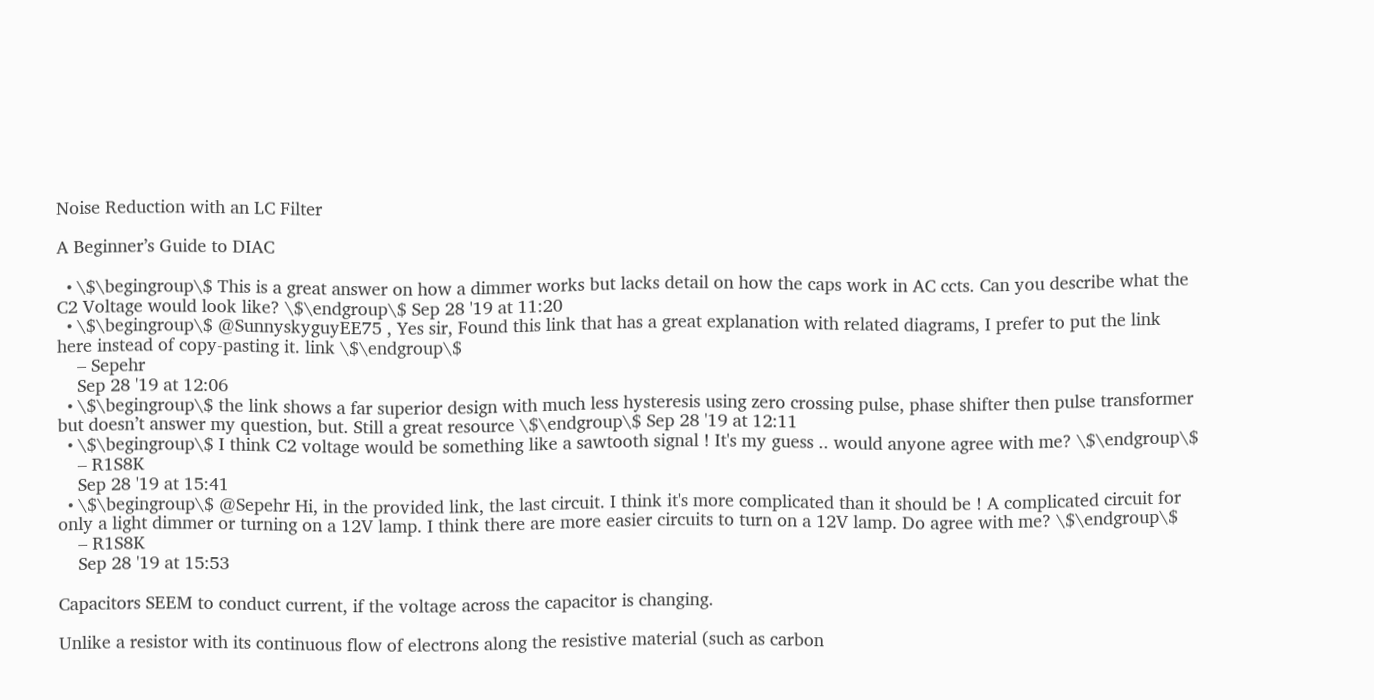Noise Reduction with an LC Filter

A Beginner’s Guide to DIAC

  • \$\begingroup\$ This is a great answer on how a dimmer works but lacks detail on how the caps work in AC ccts. Can you describe what the C2 Voltage would look like? \$\endgroup\$ Sep 28 '19 at 11:20
  • \$\begingroup\$ @SunnyskyguyEE75 , Yes sir, Found this link that has a great explanation with related diagrams, I prefer to put the link here instead of copy-pasting it. link \$\endgroup\$
    – Sepehr
    Sep 28 '19 at 12:06
  • \$\begingroup\$ the link shows a far superior design with much less hysteresis using zero crossing pulse, phase shifter then pulse transformer but doesn’t answer my question, but. Still a great resource \$\endgroup\$ Sep 28 '19 at 12:11
  • \$\begingroup\$ I think C2 voltage would be something like a sawtooth signal ! It's my guess .. would anyone agree with me? \$\endgroup\$
    – R1S8K
    Sep 28 '19 at 15:41
  • \$\begingroup\$ @Sepehr Hi, in the provided link, the last circuit. I think it's more complicated than it should be ! A complicated circuit for only a light dimmer or turning on a 12V lamp. I think there are more easier circuits to turn on a 12V lamp. Do agree with me? \$\endgroup\$
    – R1S8K
    Sep 28 '19 at 15:53

Capacitors SEEM to conduct current, if the voltage across the capacitor is changing.

Unlike a resistor with its continuous flow of electrons along the resistive material (such as carbon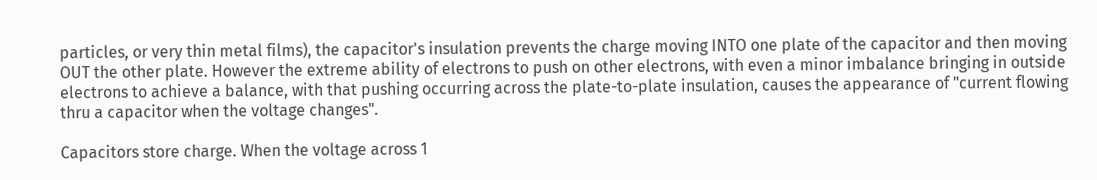particles, or very thin metal films), the capacitor's insulation prevents the charge moving INTO one plate of the capacitor and then moving OUT the other plate. However the extreme ability of electrons to push on other electrons, with even a minor imbalance bringing in outside electrons to achieve a balance, with that pushing occurring across the plate-to-plate insulation, causes the appearance of "current flowing thru a capacitor when the voltage changes".

Capacitors store charge. When the voltage across 1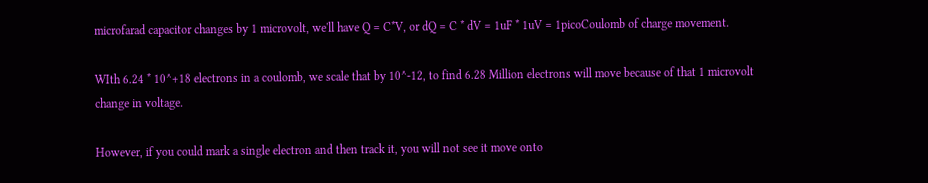microfarad capacitor changes by 1 microvolt, we'll have Q = C*V, or dQ = C * dV = 1uF * 1uV = 1picoCoulomb of charge movement.

WIth 6.24 * 10^+18 electrons in a coulomb, we scale that by 10^-12, to find 6.28 Million electrons will move because of that 1 microvolt change in voltage.

However, if you could mark a single electron and then track it, you will not see it move onto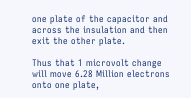one plate of the capacitor and across the insulation and then exit the other plate.

Thus that 1 microvolt change will move 6.28 Million electrons onto one plate,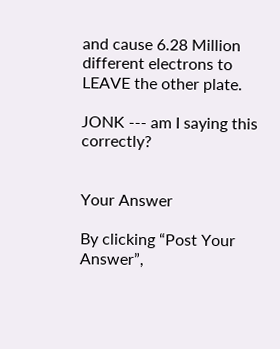and cause 6.28 Million different electrons to LEAVE the other plate.

JONK --- am I saying this correctly?


Your Answer

By clicking “Post Your Answer”,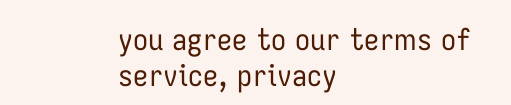you agree to our terms of service, privacy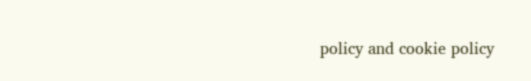policy and cookie policy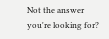Not the answer you're looking for?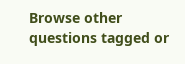Browse other questions tagged or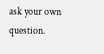ask your own question.